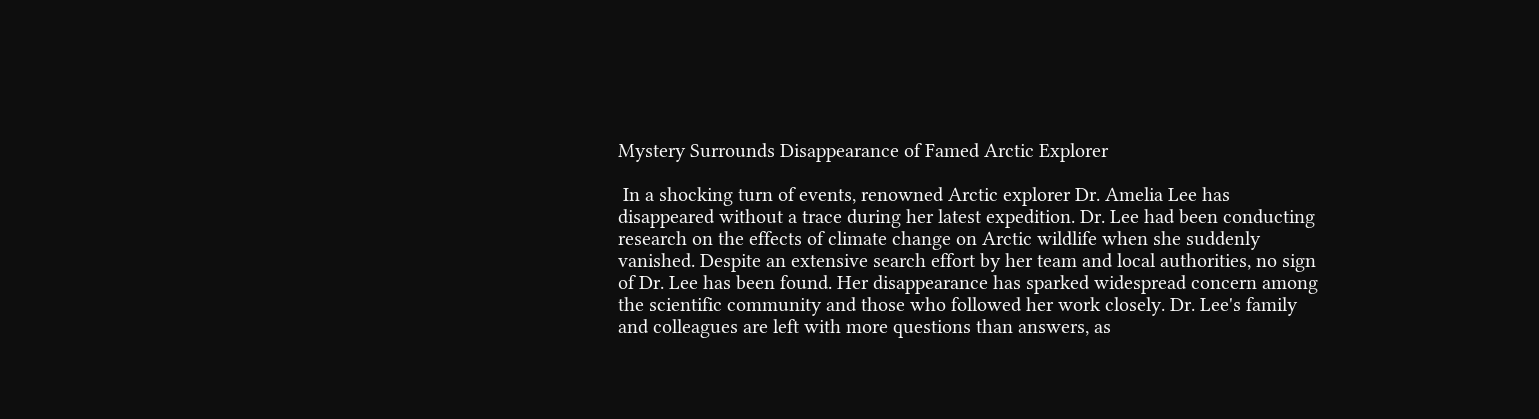Mystery Surrounds Disappearance of Famed Arctic Explorer

 In a shocking turn of events, renowned Arctic explorer Dr. Amelia Lee has disappeared without a trace during her latest expedition. Dr. Lee had been conducting research on the effects of climate change on Arctic wildlife when she suddenly vanished. Despite an extensive search effort by her team and local authorities, no sign of Dr. Lee has been found. Her disappearance has sparked widespread concern among the scientific community and those who followed her work closely. Dr. Lee's family and colleagues are left with more questions than answers, as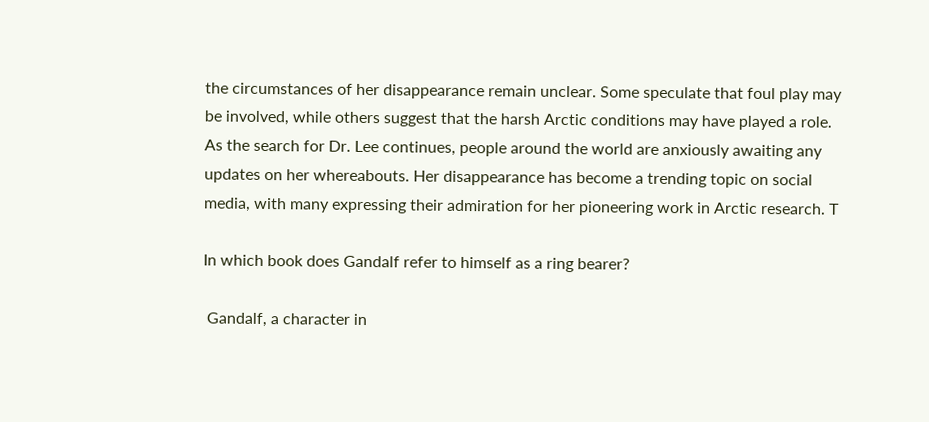the circumstances of her disappearance remain unclear. Some speculate that foul play may be involved, while others suggest that the harsh Arctic conditions may have played a role. As the search for Dr. Lee continues, people around the world are anxiously awaiting any updates on her whereabouts. Her disappearance has become a trending topic on social media, with many expressing their admiration for her pioneering work in Arctic research. T

In which book does Gandalf refer to himself as a ring bearer?

 Gandalf, a character in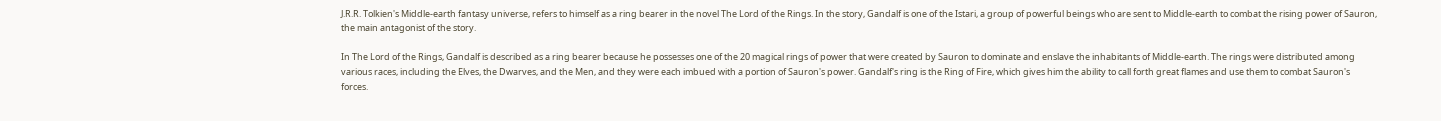J.R.R. Tolkien's Middle-earth fantasy universe, refers to himself as a ring bearer in the novel The Lord of the Rings. In the story, Gandalf is one of the Istari, a group of powerful beings who are sent to Middle-earth to combat the rising power of Sauron, the main antagonist of the story.

In The Lord of the Rings, Gandalf is described as a ring bearer because he possesses one of the 20 magical rings of power that were created by Sauron to dominate and enslave the inhabitants of Middle-earth. The rings were distributed among various races, including the Elves, the Dwarves, and the Men, and they were each imbued with a portion of Sauron's power. Gandalf's ring is the Ring of Fire, which gives him the ability to call forth great flames and use them to combat Sauron's forces.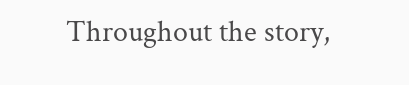Throughout the story,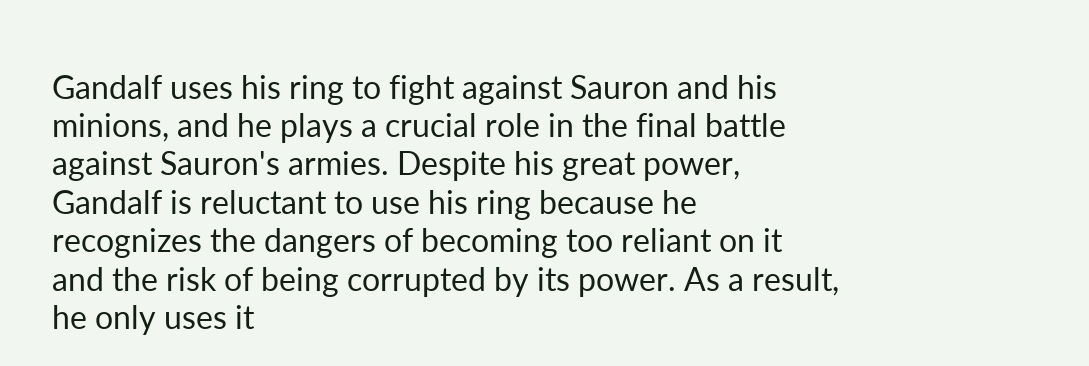Gandalf uses his ring to fight against Sauron and his minions, and he plays a crucial role in the final battle against Sauron's armies. Despite his great power, Gandalf is reluctant to use his ring because he recognizes the dangers of becoming too reliant on it and the risk of being corrupted by its power. As a result, he only uses it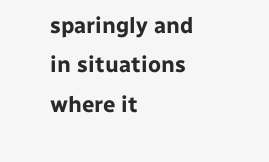sparingly and in situations where it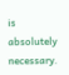is absolutely necessary.